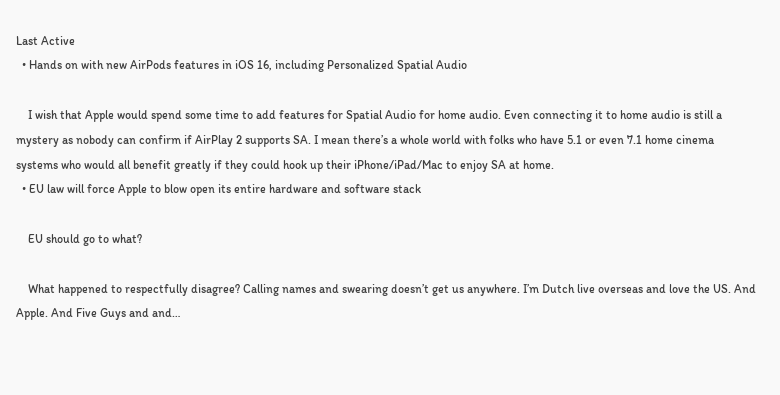Last Active
  • Hands on with new AirPods features in iOS 16, including Personalized Spatial Audio

    I wish that Apple would spend some time to add features for Spatial Audio for home audio. Even connecting it to home audio is still a mystery as nobody can confirm if AirPlay 2 supports SA. I mean there’s a whole world with folks who have 5.1 or even 7.1 home cinema systems who would all benefit greatly if they could hook up their iPhone/iPad/Mac to enjoy SA at home.
  • EU law will force Apple to blow open its entire hardware and software stack

    EU should go to what?

    What happened to respectfully disagree? Calling names and swearing doesn’t get us anywhere. I’m Dutch live overseas and love the US. And Apple. And Five Guys and and…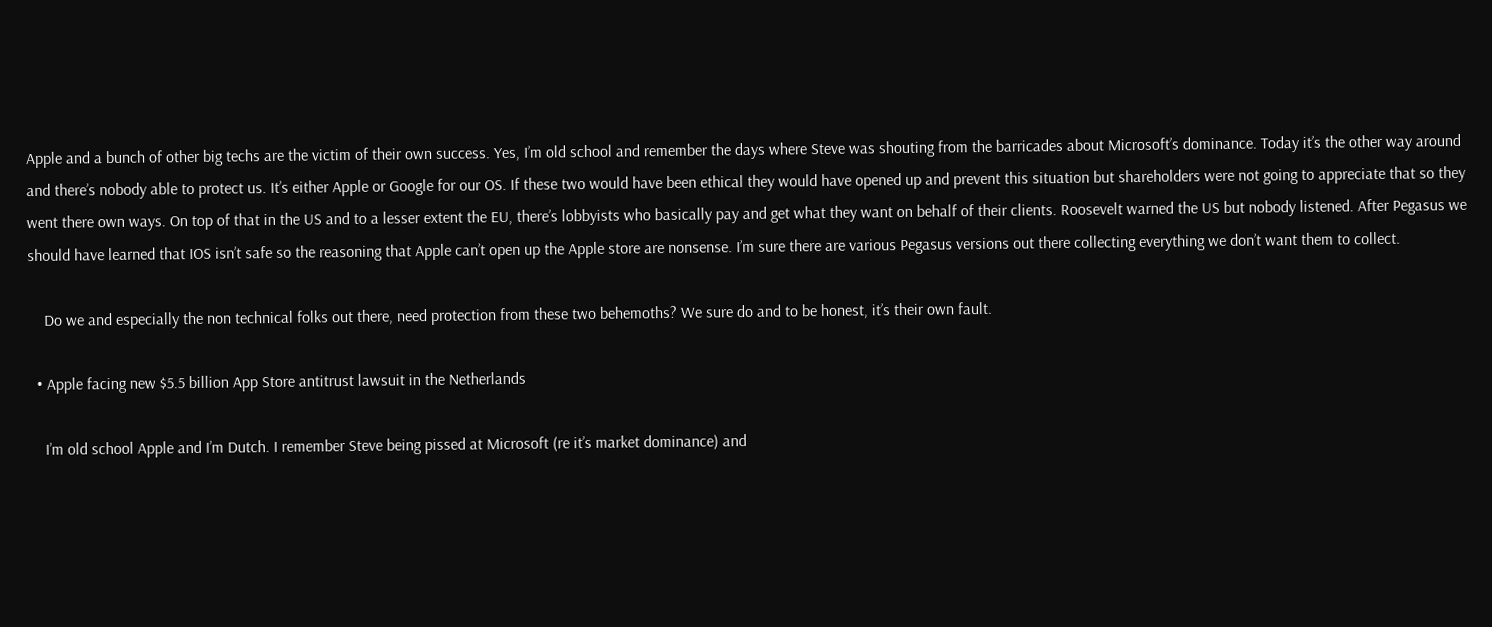Apple and a bunch of other big techs are the victim of their own success. Yes, I’m old school and remember the days where Steve was shouting from the barricades about Microsoft’s dominance. Today it’s the other way around and there’s nobody able to protect us. It’s either Apple or Google for our OS. If these two would have been ethical they would have opened up and prevent this situation but shareholders were not going to appreciate that so they went there own ways. On top of that in the US and to a lesser extent the EU, there’s lobbyists who basically pay and get what they want on behalf of their clients. Roosevelt warned the US but nobody listened. After Pegasus we should have learned that IOS isn’t safe so the reasoning that Apple can’t open up the Apple store are nonsense. I’m sure there are various Pegasus versions out there collecting everything we don’t want them to collect.

    Do we and especially the non technical folks out there, need protection from these two behemoths? We sure do and to be honest, it’s their own fault.

  • Apple facing new $5.5 billion App Store antitrust lawsuit in the Netherlands

    I’m old school Apple and I’m Dutch. I remember Steve being pissed at Microsoft (re it’s market dominance) and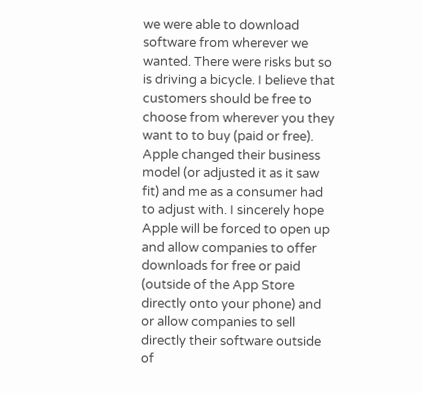we were able to download software from wherever we wanted. There were risks but so is driving a bicycle. I believe that customers should be free to choose from wherever you they want to to buy (paid or free). Apple changed their business model (or adjusted it as it saw fit) and me as a consumer had to adjust with. I sincerely hope Apple will be forced to open up and allow companies to offer downloads for free or paid (outside of the App Store directly onto your phone) and or allow companies to sell directly their software outside of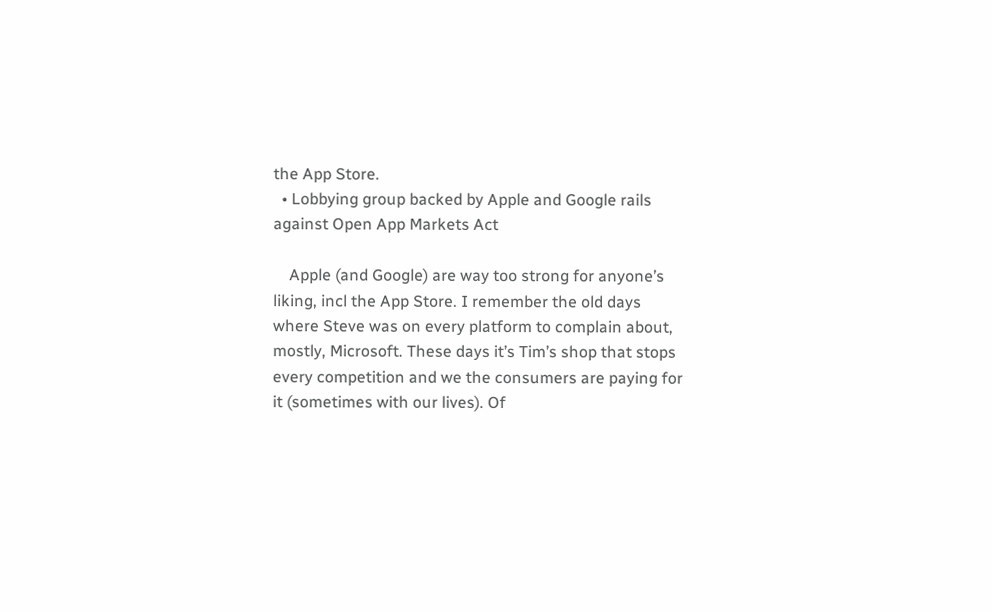the App Store.
  • Lobbying group backed by Apple and Google rails against Open App Markets Act

    Apple (and Google) are way too strong for anyone’s liking, incl the App Store. I remember the old days where Steve was on every platform to complain about, mostly, Microsoft. These days it’s Tim’s shop that stops every competition and we the consumers are paying for it (sometimes with our lives). Of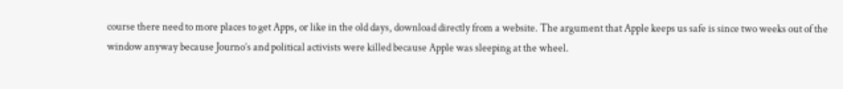course there need to more places to get Apps, or like in the old days, download directly from a website. The argument that Apple keeps us safe is since two weeks out of the window anyway because Journo’s and political activists were killed because Apple was sleeping at the wheel.